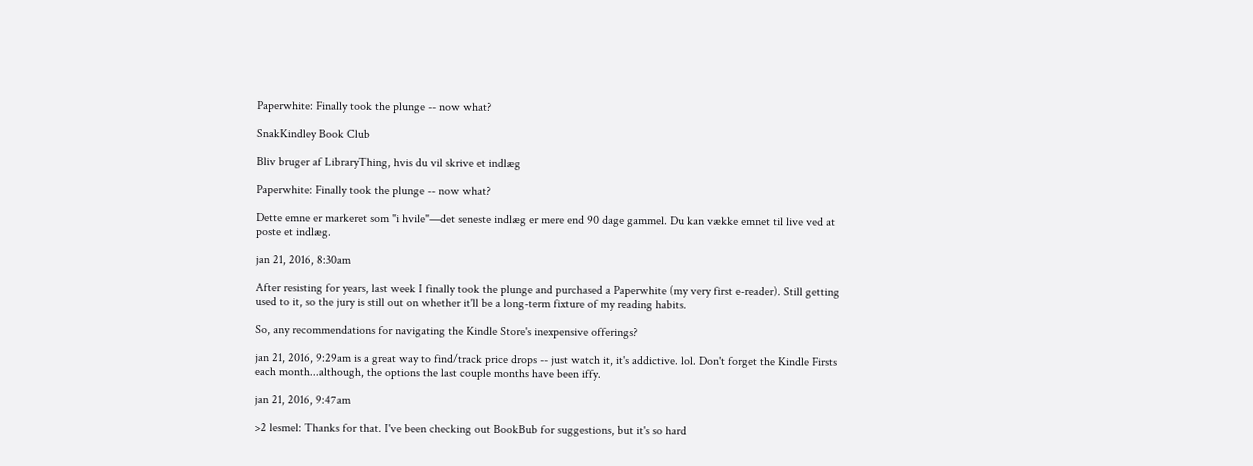Paperwhite: Finally took the plunge -- now what?

SnakKindley Book Club

Bliv bruger af LibraryThing, hvis du vil skrive et indlæg

Paperwhite: Finally took the plunge -- now what?

Dette emne er markeret som "i hvile"—det seneste indlæg er mere end 90 dage gammel. Du kan vække emnet til live ved at poste et indlæg.

jan 21, 2016, 8:30am

After resisting for years, last week I finally took the plunge and purchased a Paperwhite (my very first e-reader). Still getting used to it, so the jury is still out on whether it'll be a long-term fixture of my reading habits.

So, any recommendations for navigating the Kindle Store's inexpensive offerings?

jan 21, 2016, 9:29am is a great way to find/track price drops -- just watch it, it's addictive. lol. Don't forget the Kindle Firsts each month...although, the options the last couple months have been iffy.

jan 21, 2016, 9:47am

>2 lesmel: Thanks for that. I've been checking out BookBub for suggestions, but it's so hard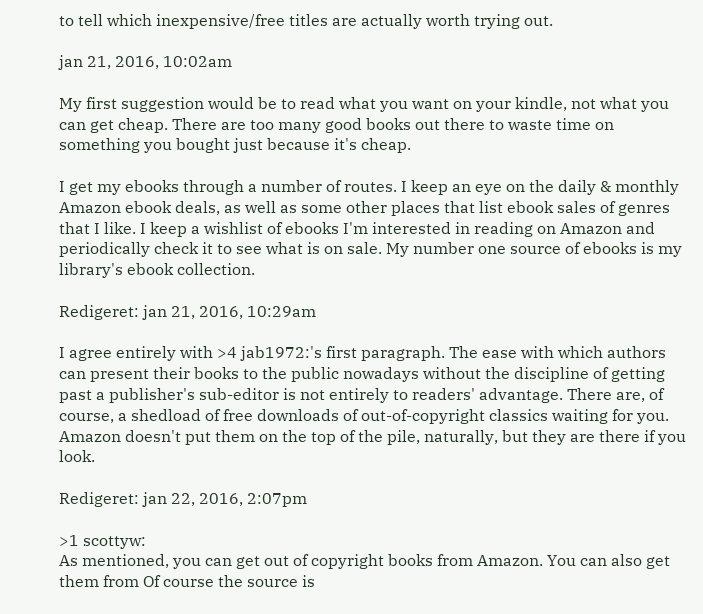to tell which inexpensive/free titles are actually worth trying out.

jan 21, 2016, 10:02am

My first suggestion would be to read what you want on your kindle, not what you can get cheap. There are too many good books out there to waste time on something you bought just because it's cheap.

I get my ebooks through a number of routes. I keep an eye on the daily & monthly Amazon ebook deals, as well as some other places that list ebook sales of genres that I like. I keep a wishlist of ebooks I'm interested in reading on Amazon and periodically check it to see what is on sale. My number one source of ebooks is my library's ebook collection.

Redigeret: jan 21, 2016, 10:29am

I agree entirely with >4 jab1972:'s first paragraph. The ease with which authors can present their books to the public nowadays without the discipline of getting past a publisher's sub-editor is not entirely to readers' advantage. There are, of course, a shedload of free downloads of out-of-copyright classics waiting for you. Amazon doesn't put them on the top of the pile, naturally, but they are there if you look.

Redigeret: jan 22, 2016, 2:07pm

>1 scottyw:
As mentioned, you can get out of copyright books from Amazon. You can also get them from Of course the source is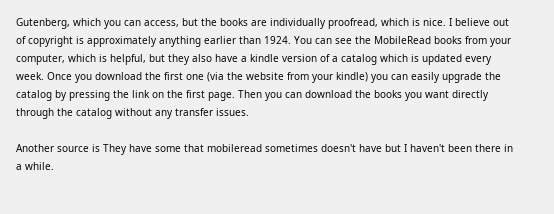Gutenberg, which you can access, but the books are individually proofread, which is nice. I believe out of copyright is approximately anything earlier than 1924. You can see the MobileRead books from your computer, which is helpful, but they also have a kindle version of a catalog which is updated every week. Once you download the first one (via the website from your kindle) you can easily upgrade the catalog by pressing the link on the first page. Then you can download the books you want directly through the catalog without any transfer issues.

Another source is They have some that mobileread sometimes doesn't have but I haven't been there in a while.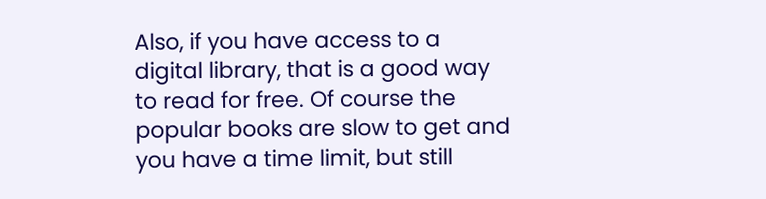Also, if you have access to a digital library, that is a good way to read for free. Of course the popular books are slow to get and you have a time limit, but still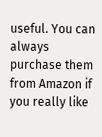useful. You can always purchase them from Amazon if you really like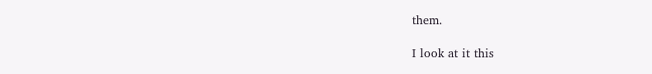them.

I look at it this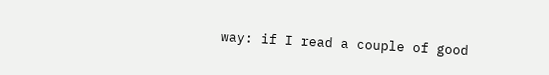way: if I read a couple of good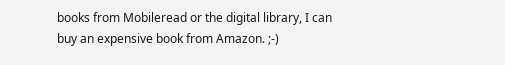books from Mobileread or the digital library, I can buy an expensive book from Amazon. ;-)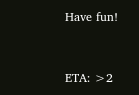Have fun!


ETA: >2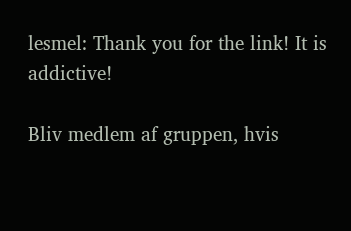lesmel: Thank you for the link! It is addictive!

Bliv medlem af gruppen, hvis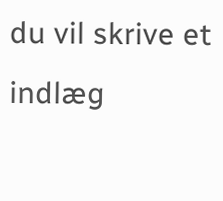du vil skrive et indlæg